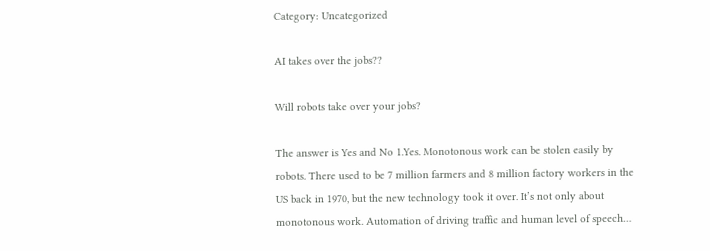Category: Uncategorized

AI takes over the jobs??

Will robots take over your jobs?

The answer is Yes and No 1.Yes. Monotonous work can be stolen easily by robots. There used to be 7 million farmers and 8 million factory workers in the US back in 1970, but the new technology took it over. It’s not only about monotonous work. Automation of driving traffic and human level of speech…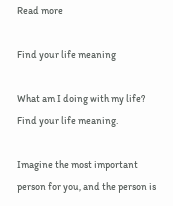Read more

Find your life meaning

What am I doing with my life? Find your life meaning.

Imagine the most important person for you, and the person is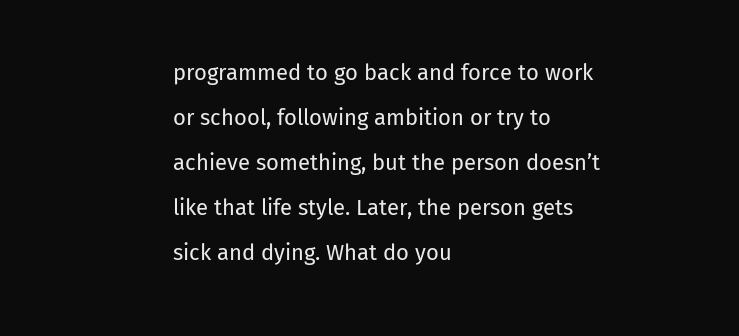programmed to go back and force to work or school, following ambition or try to achieve something, but the person doesn’t like that life style. Later, the person gets sick and dying. What do you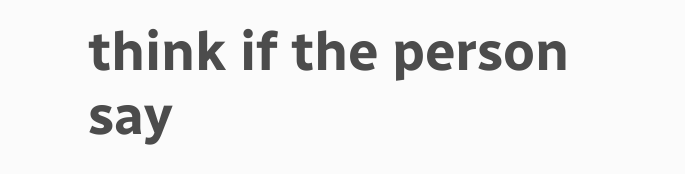think if the person say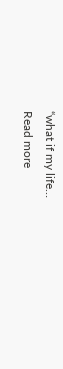“what if my life…
Read more